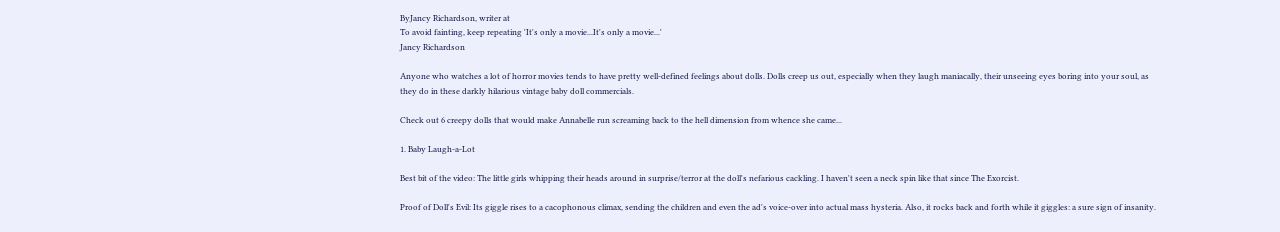ByJancy Richardson, writer at
To avoid fainting, keep repeating 'It's only a movie...It's only a movie...'
Jancy Richardson

Anyone who watches a lot of horror movies tends to have pretty well-defined feelings about dolls. Dolls creep us out, especially when they laugh maniacally, their unseeing eyes boring into your soul, as they do in these darkly hilarious vintage baby doll commercials.

Check out 6 creepy dolls that would make Annabelle run screaming back to the hell dimension from whence she came...

1. Baby Laugh-a-Lot

Best bit of the video: The little girls whipping their heads around in surprise/terror at the doll's nefarious cackling. I haven't seen a neck spin like that since The Exorcist.

Proof of Doll's Evil: Its giggle rises to a cacophonous climax, sending the children and even the ad's voice-over into actual mass hysteria. Also, it rocks back and forth while it giggles: a sure sign of insanity.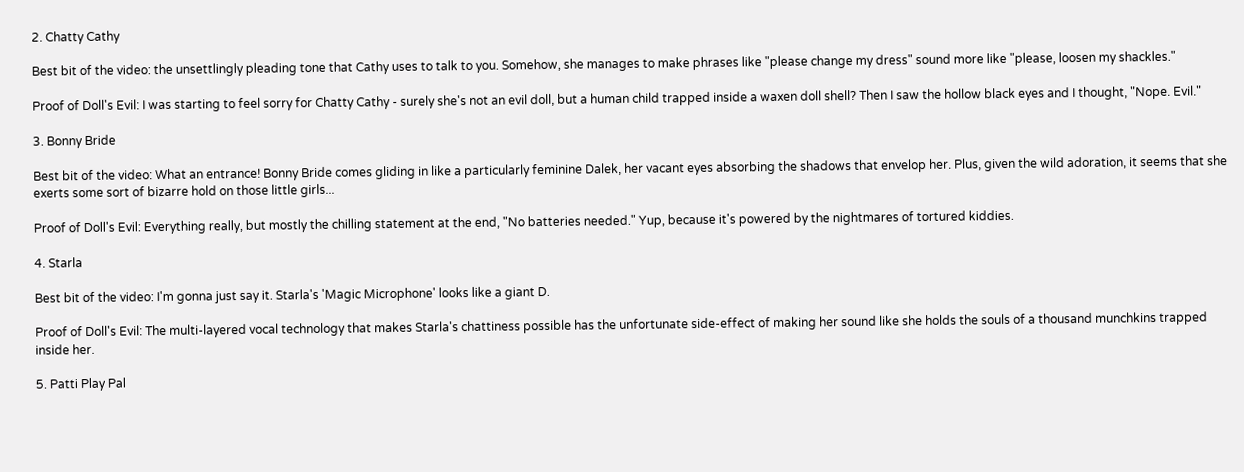2. Chatty Cathy

Best bit of the video: the unsettlingly pleading tone that Cathy uses to talk to you. Somehow, she manages to make phrases like "please change my dress" sound more like "please, loosen my shackles."

Proof of Doll's Evil: I was starting to feel sorry for Chatty Cathy - surely she's not an evil doll, but a human child trapped inside a waxen doll shell? Then I saw the hollow black eyes and I thought, "Nope. Evil."

3. Bonny Bride

Best bit of the video: What an entrance! Bonny Bride comes gliding in like a particularly feminine Dalek, her vacant eyes absorbing the shadows that envelop her. Plus, given the wild adoration, it seems that she exerts some sort of bizarre hold on those little girls...

Proof of Doll's Evil: Everything really, but mostly the chilling statement at the end, "No batteries needed." Yup, because it's powered by the nightmares of tortured kiddies.

4. Starla

Best bit of the video: I'm gonna just say it. Starla's 'Magic Microphone' looks like a giant D.

Proof of Doll's Evil: The multi-layered vocal technology that makes Starla's chattiness possible has the unfortunate side-effect of making her sound like she holds the souls of a thousand munchkins trapped inside her.

5. Patti Play Pal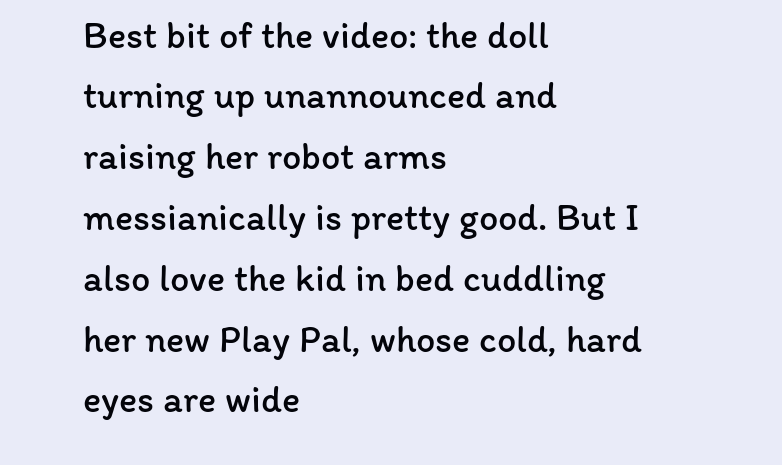Best bit of the video: the doll turning up unannounced and raising her robot arms messianically is pretty good. But I also love the kid in bed cuddling her new Play Pal, whose cold, hard eyes are wide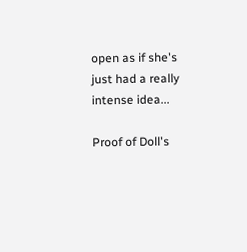open as if she's just had a really intense idea...

Proof of Doll's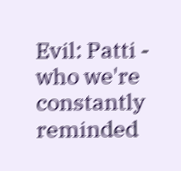Evil: Patti - who we're constantly reminded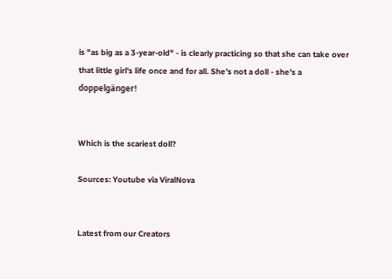is "as big as a 3-year-old" - is clearly practicing so that she can take over that little girl's life once and for all. She's not a doll - she's a doppelgänger!


Which is the scariest doll?

Sources: Youtube via ViralNova


Latest from our Creators